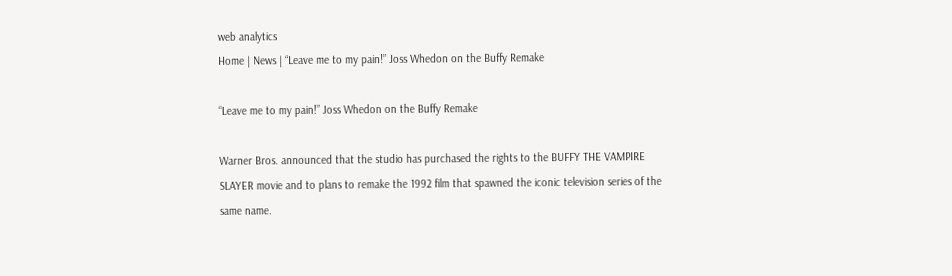web analytics
Home | News | “Leave me to my pain!” Joss Whedon on the Buffy Remake

“Leave me to my pain!” Joss Whedon on the Buffy Remake

Warner Bros. announced that the studio has purchased the rights to the BUFFY THE VAMPIRE SLAYER movie and to plans to remake the 1992 film that spawned the iconic television series of the same name.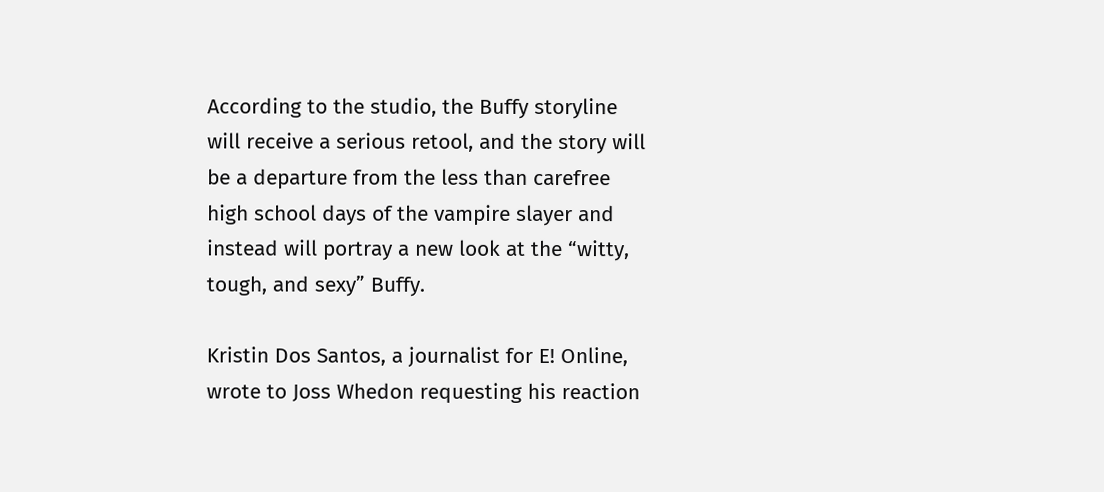According to the studio, the Buffy storyline will receive a serious retool, and the story will be a departure from the less than carefree high school days of the vampire slayer and instead will portray a new look at the “witty, tough, and sexy” Buffy.

Kristin Dos Santos, a journalist for E! Online, wrote to Joss Whedon requesting his reaction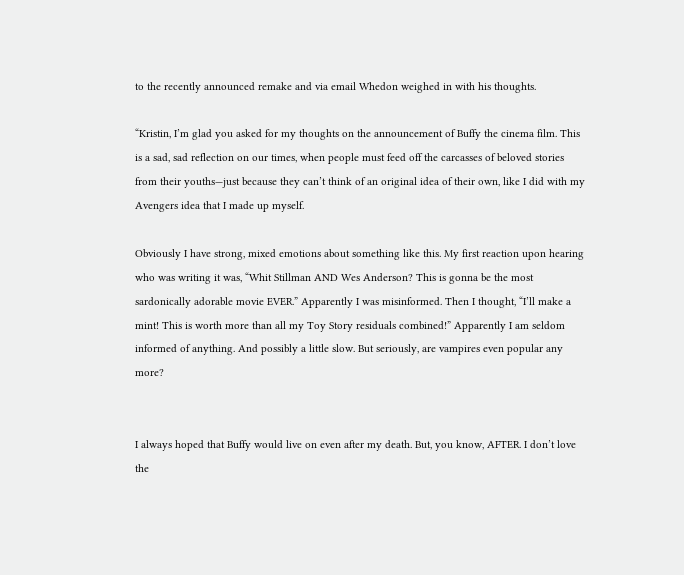to the recently announced remake and via email Whedon weighed in with his thoughts.

“Kristin, I’m glad you asked for my thoughts on the announcement of Buffy the cinema film. This is a sad, sad reflection on our times, when people must feed off the carcasses of beloved stories from their youths—just because they can’t think of an original idea of their own, like I did with my Avengers idea that I made up myself.

Obviously I have strong, mixed emotions about something like this. My first reaction upon hearing who was writing it was, “Whit Stillman AND Wes Anderson? This is gonna be the most sardonically adorable movie EVER.” Apparently I was misinformed. Then I thought, “I’ll make a mint! This is worth more than all my Toy Story residuals combined!” Apparently I am seldom informed of anything. And possibly a little slow. But seriously, are vampires even popular any more?


I always hoped that Buffy would live on even after my death. But, you know, AFTER. I don’t love the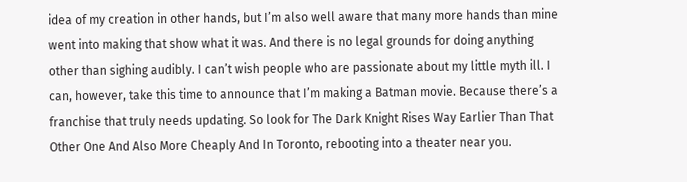idea of my creation in other hands, but I’m also well aware that many more hands than mine went into making that show what it was. And there is no legal grounds for doing anything other than sighing audibly. I can’t wish people who are passionate about my little myth ill. I can, however, take this time to announce that I’m making a Batman movie. Because there’s a franchise that truly needs updating. So look for The Dark Knight Rises Way Earlier Than That Other One And Also More Cheaply And In Toronto, rebooting into a theater near you.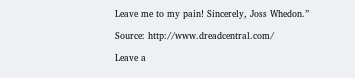Leave me to my pain! Sincerely, Joss Whedon.”

Source: http://www.dreadcentral.com/

Leave a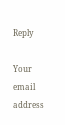Reply

Your email address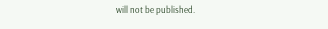will not be published.